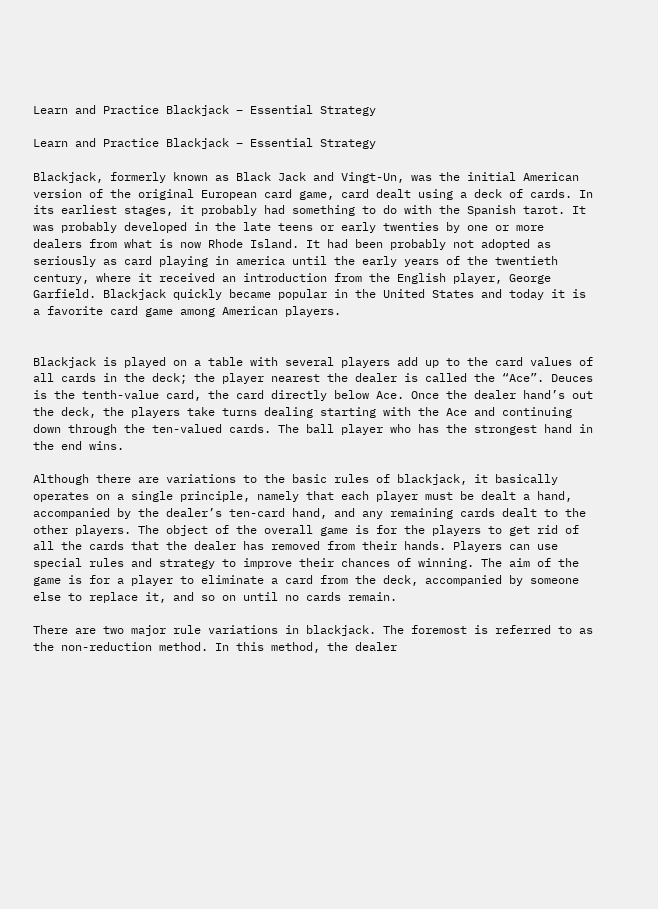Learn and Practice Blackjack – Essential Strategy

Learn and Practice Blackjack – Essential Strategy

Blackjack, formerly known as Black Jack and Vingt-Un, was the initial American version of the original European card game, card dealt using a deck of cards. In its earliest stages, it probably had something to do with the Spanish tarot. It was probably developed in the late teens or early twenties by one or more dealers from what is now Rhode Island. It had been probably not adopted as seriously as card playing in america until the early years of the twentieth century, where it received an introduction from the English player, George Garfield. Blackjack quickly became popular in the United States and today it is a favorite card game among American players.


Blackjack is played on a table with several players add up to the card values of all cards in the deck; the player nearest the dealer is called the “Ace”. Deuces is the tenth-value card, the card directly below Ace. Once the dealer hand’s out the deck, the players take turns dealing starting with the Ace and continuing down through the ten-valued cards. The ball player who has the strongest hand in the end wins.

Although there are variations to the basic rules of blackjack, it basically operates on a single principle, namely that each player must be dealt a hand, accompanied by the dealer’s ten-card hand, and any remaining cards dealt to the other players. The object of the overall game is for the players to get rid of all the cards that the dealer has removed from their hands. Players can use special rules and strategy to improve their chances of winning. The aim of the game is for a player to eliminate a card from the deck, accompanied by someone else to replace it, and so on until no cards remain.

There are two major rule variations in blackjack. The foremost is referred to as the non-reduction method. In this method, the dealer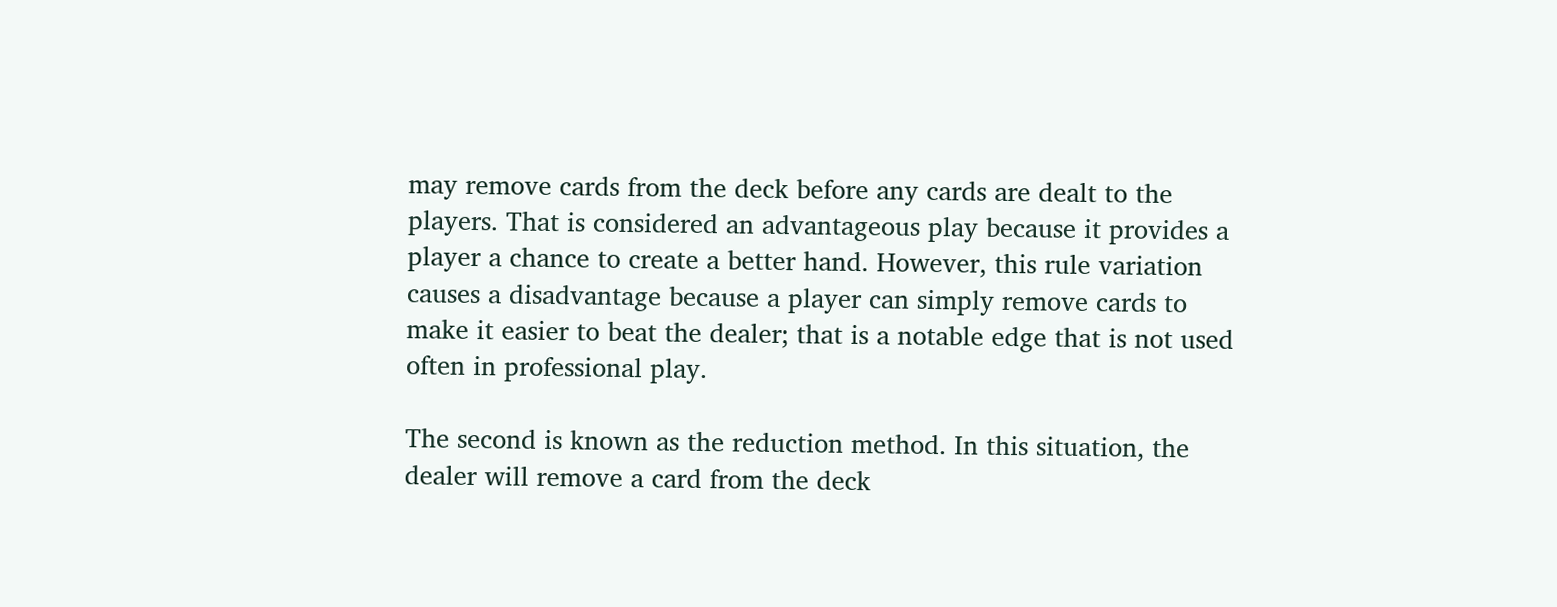may remove cards from the deck before any cards are dealt to the players. That is considered an advantageous play because it provides a player a chance to create a better hand. However, this rule variation causes a disadvantage because a player can simply remove cards to make it easier to beat the dealer; that is a notable edge that is not used often in professional play.

The second is known as the reduction method. In this situation, the dealer will remove a card from the deck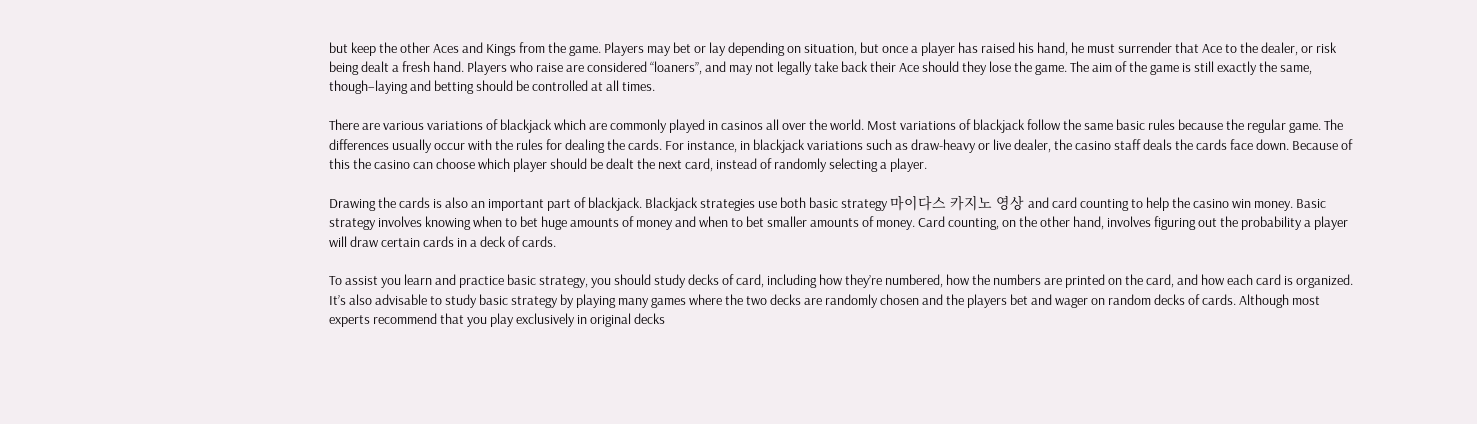but keep the other Aces and Kings from the game. Players may bet or lay depending on situation, but once a player has raised his hand, he must surrender that Ace to the dealer, or risk being dealt a fresh hand. Players who raise are considered “loaners”, and may not legally take back their Ace should they lose the game. The aim of the game is still exactly the same, though–laying and betting should be controlled at all times.

There are various variations of blackjack which are commonly played in casinos all over the world. Most variations of blackjack follow the same basic rules because the regular game. The differences usually occur with the rules for dealing the cards. For instance, in blackjack variations such as draw-heavy or live dealer, the casino staff deals the cards face down. Because of this the casino can choose which player should be dealt the next card, instead of randomly selecting a player.

Drawing the cards is also an important part of blackjack. Blackjack strategies use both basic strategy 마이다스 카지노 영상 and card counting to help the casino win money. Basic strategy involves knowing when to bet huge amounts of money and when to bet smaller amounts of money. Card counting, on the other hand, involves figuring out the probability a player will draw certain cards in a deck of cards.

To assist you learn and practice basic strategy, you should study decks of card, including how they’re numbered, how the numbers are printed on the card, and how each card is organized. It’s also advisable to study basic strategy by playing many games where the two decks are randomly chosen and the players bet and wager on random decks of cards. Although most experts recommend that you play exclusively in original decks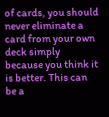of cards, you should never eliminate a card from your own deck simply because you think it is better. This can be a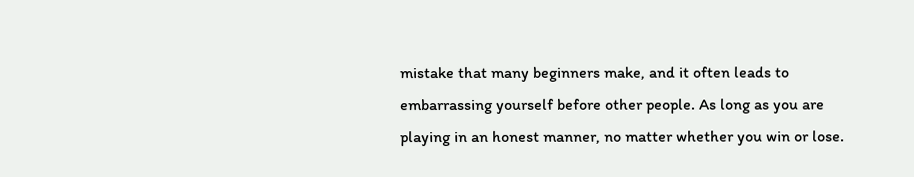mistake that many beginners make, and it often leads to embarrassing yourself before other people. As long as you are playing in an honest manner, no matter whether you win or lose.